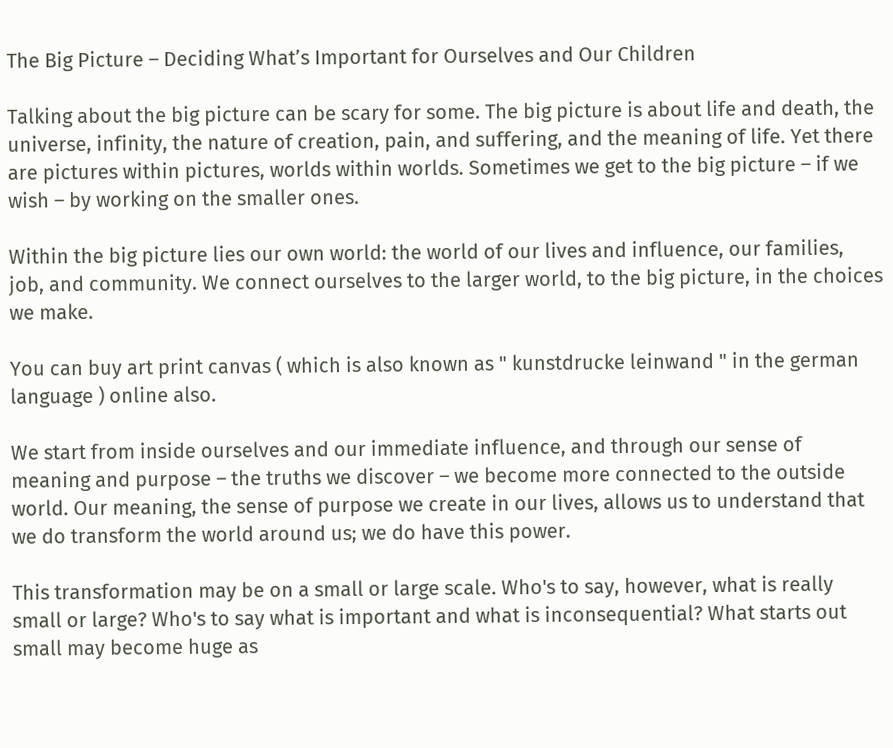The Big Picture – Deciding What’s Important for Ourselves and Our Children

Talking about the big picture can be scary for some. The big picture is about life and death, the universe, infinity, the nature of creation, pain, and suffering, and the meaning of life. Yet there are pictures within pictures, worlds within worlds. Sometimes we get to the big picture – if we wish – by working on the smaller ones.

Within the big picture lies our own world: the world of our lives and influence, our families, job, and community. We connect ourselves to the larger world, to the big picture, in the choices we make.

You can buy art print canvas ( which is also known as " kunstdrucke leinwand " in the german language ) online also.

We start from inside ourselves and our immediate influence, and through our sense of meaning and purpose – the truths we discover – we become more connected to the outside world. Our meaning, the sense of purpose we create in our lives, allows us to understand that we do transform the world around us; we do have this power.

This transformation may be on a small or large scale. Who's to say, however, what is really small or large? Who's to say what is important and what is inconsequential? What starts out small may become huge as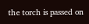the torch is passed on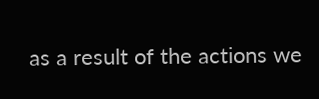as a result of the actions we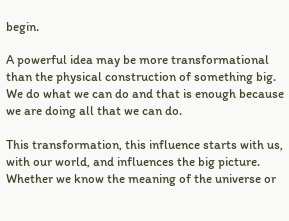begin.

A powerful idea may be more transformational than the physical construction of something big. We do what we can do and that is enough because we are doing all that we can do.

This transformation, this influence starts with us, with our world, and influences the big picture. Whether we know the meaning of the universe or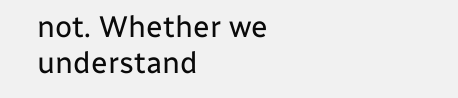not. Whether we understand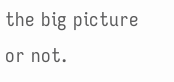the big picture or not.